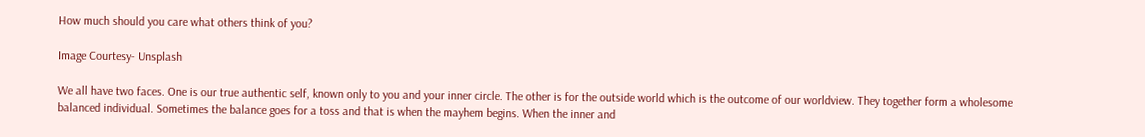How much should you care what others think of you?

Image Courtesy- Unsplash

We all have two faces. One is our true authentic self, known only to you and your inner circle. The other is for the outside world which is the outcome of our worldview. They together form a wholesome balanced individual. Sometimes the balance goes for a toss and that is when the mayhem begins. When the inner and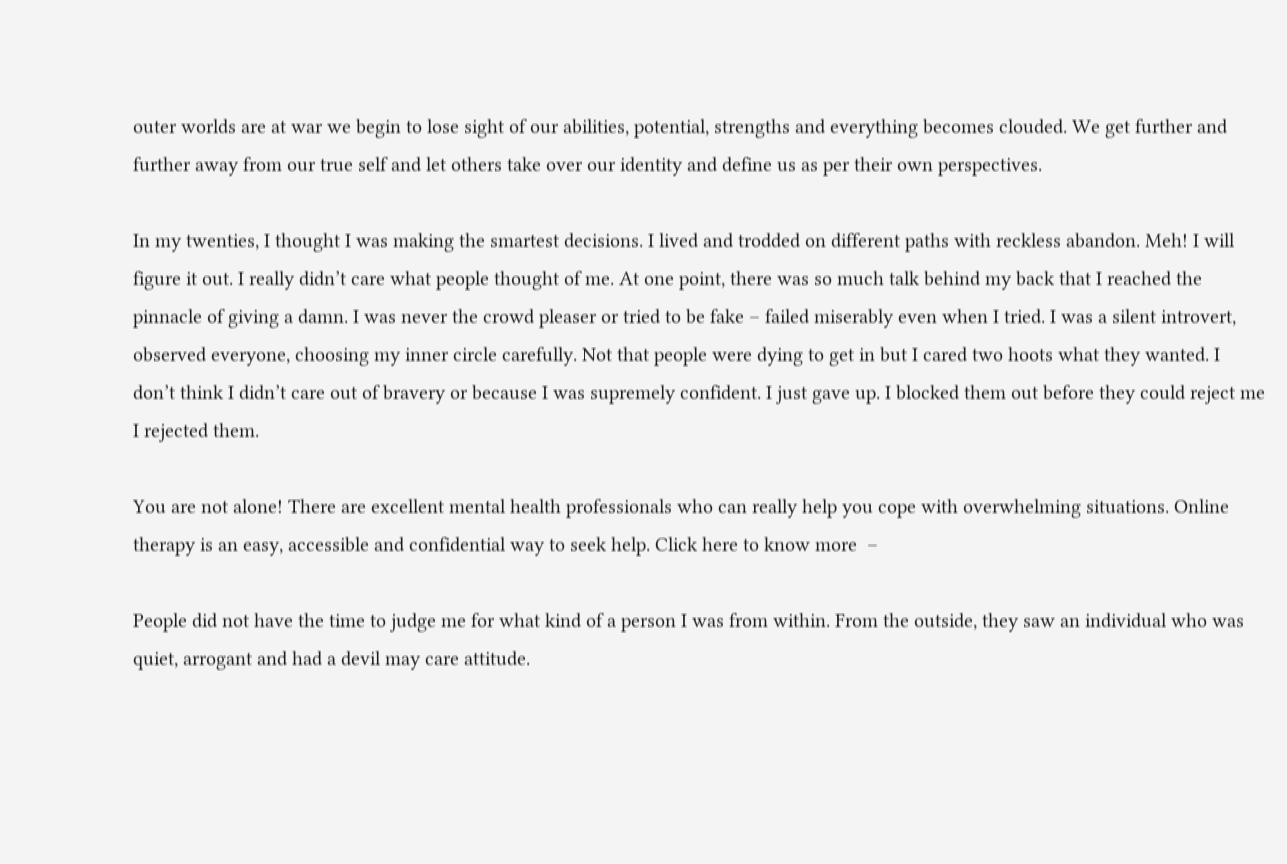outer worlds are at war we begin to lose sight of our abilities, potential, strengths and everything becomes clouded. We get further and further away from our true self and let others take over our identity and define us as per their own perspectives.

In my twenties, I thought I was making the smartest decisions. I lived and trodded on different paths with reckless abandon. Meh! I will figure it out. I really didn’t care what people thought of me. At one point, there was so much talk behind my back that I reached the pinnacle of giving a damn. I was never the crowd pleaser or tried to be fake – failed miserably even when I tried. I was a silent introvert, observed everyone, choosing my inner circle carefully. Not that people were dying to get in but I cared two hoots what they wanted. I don’t think I didn’t care out of bravery or because I was supremely confident. I just gave up. I blocked them out before they could reject me I rejected them.

You are not alone! There are excellent mental health professionals who can really help you cope with overwhelming situations. Online therapy is an easy, accessible and confidential way to seek help. Click here to know more  –

People did not have the time to judge me for what kind of a person I was from within. From the outside, they saw an individual who was quiet, arrogant and had a devil may care attitude.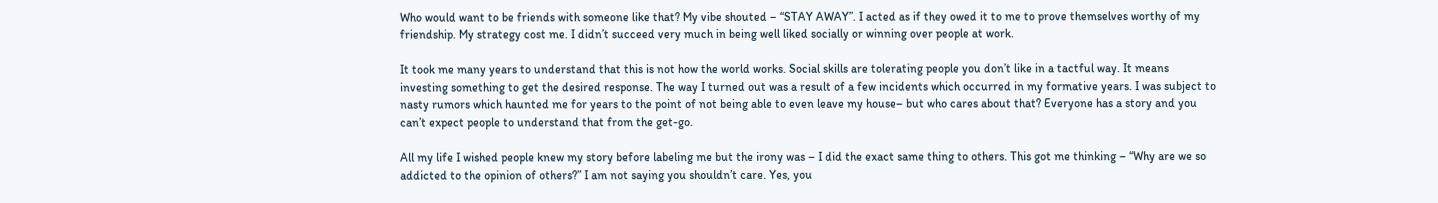Who would want to be friends with someone like that? My vibe shouted – “STAY AWAY”. I acted as if they owed it to me to prove themselves worthy of my friendship. My strategy cost me. I didn’t succeed very much in being well liked socially or winning over people at work.

It took me many years to understand that this is not how the world works. Social skills are tolerating people you don’t like in a tactful way. It means investing something to get the desired response. The way I turned out was a result of a few incidents which occurred in my formative years. I was subject to nasty rumors which haunted me for years to the point of not being able to even leave my house– but who cares about that? Everyone has a story and you can’t expect people to understand that from the get-go.

All my life I wished people knew my story before labeling me but the irony was – I did the exact same thing to others. This got me thinking – “Why are we so addicted to the opinion of others?” I am not saying you shouldn’t care. Yes, you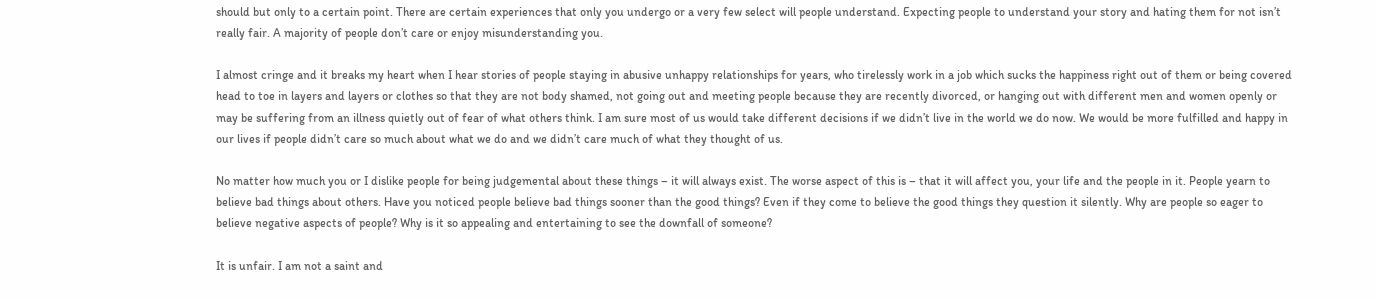should but only to a certain point. There are certain experiences that only you undergo or a very few select will people understand. Expecting people to understand your story and hating them for not isn’t really fair. A majority of people don’t care or enjoy misunderstanding you.

I almost cringe and it breaks my heart when I hear stories of people staying in abusive unhappy relationships for years, who tirelessly work in a job which sucks the happiness right out of them or being covered head to toe in layers and layers or clothes so that they are not body shamed, not going out and meeting people because they are recently divorced, or hanging out with different men and women openly or may be suffering from an illness quietly out of fear of what others think. I am sure most of us would take different decisions if we didn’t live in the world we do now. We would be more fulfilled and happy in our lives if people didn’t care so much about what we do and we didn’t care much of what they thought of us.

No matter how much you or I dislike people for being judgemental about these things – it will always exist. The worse aspect of this is – that it will affect you, your life and the people in it. People yearn to believe bad things about others. Have you noticed people believe bad things sooner than the good things? Even if they come to believe the good things they question it silently. Why are people so eager to believe negative aspects of people? Why is it so appealing and entertaining to see the downfall of someone?

It is unfair. I am not a saint and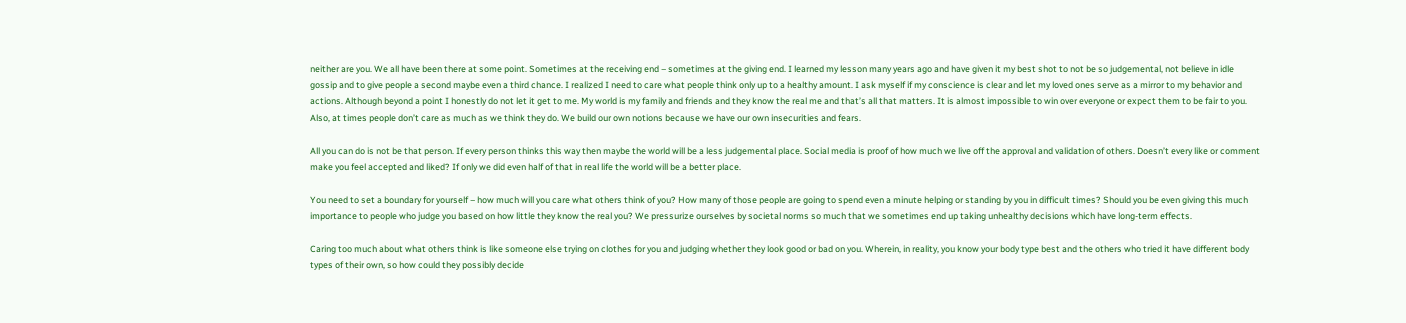neither are you. We all have been there at some point. Sometimes at the receiving end – sometimes at the giving end. I learned my lesson many years ago and have given it my best shot to not be so judgemental, not believe in idle gossip and to give people a second maybe even a third chance. I realized I need to care what people think only up to a healthy amount. I ask myself if my conscience is clear and let my loved ones serve as a mirror to my behavior and actions. Although beyond a point I honestly do not let it get to me. My world is my family and friends and they know the real me and that’s all that matters. It is almost impossible to win over everyone or expect them to be fair to you. Also, at times people don’t care as much as we think they do. We build our own notions because we have our own insecurities and fears.

All you can do is not be that person. If every person thinks this way then maybe the world will be a less judgemental place. Social media is proof of how much we live off the approval and validation of others. Doesn’t every like or comment make you feel accepted and liked? If only we did even half of that in real life the world will be a better place.

You need to set a boundary for yourself – how much will you care what others think of you? How many of those people are going to spend even a minute helping or standing by you in difficult times? Should you be even giving this much importance to people who judge you based on how little they know the real you? We pressurize ourselves by societal norms so much that we sometimes end up taking unhealthy decisions which have long-term effects.

Caring too much about what others think is like someone else trying on clothes for you and judging whether they look good or bad on you. Wherein, in reality, you know your body type best and the others who tried it have different body types of their own, so how could they possibly decide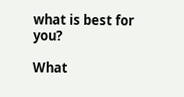what is best for you?

What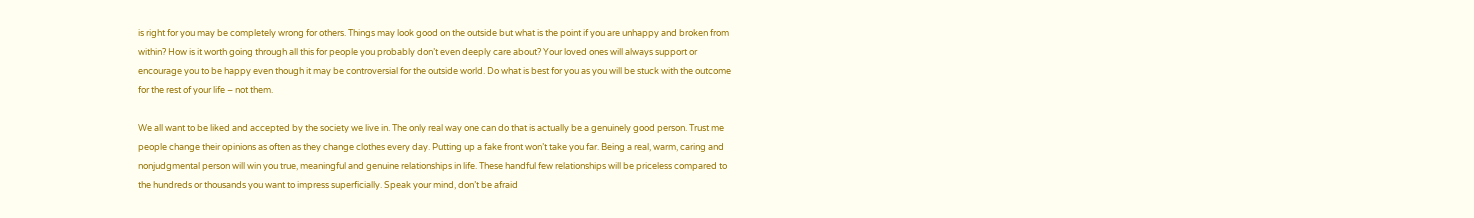is right for you may be completely wrong for others. Things may look good on the outside but what is the point if you are unhappy and broken from within? How is it worth going through all this for people you probably don’t even deeply care about? Your loved ones will always support or encourage you to be happy even though it may be controversial for the outside world. Do what is best for you as you will be stuck with the outcome for the rest of your life – not them.

We all want to be liked and accepted by the society we live in. The only real way one can do that is actually be a genuinely good person. Trust me people change their opinions as often as they change clothes every day. Putting up a fake front won’t take you far. Being a real, warm, caring and nonjudgmental person will win you true, meaningful and genuine relationships in life. These handful few relationships will be priceless compared to the hundreds or thousands you want to impress superficially. Speak your mind, don’t be afraid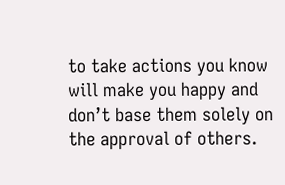to take actions you know will make you happy and don’t base them solely on the approval of others.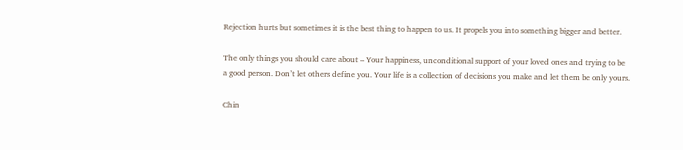Rejection hurts but sometimes it is the best thing to happen to us. It propels you into something bigger and better.

The only things you should care about – Your happiness, unconditional support of your loved ones and trying to be a good person. Don’t let others define you. Your life is a collection of decisions you make and let them be only yours.

Chin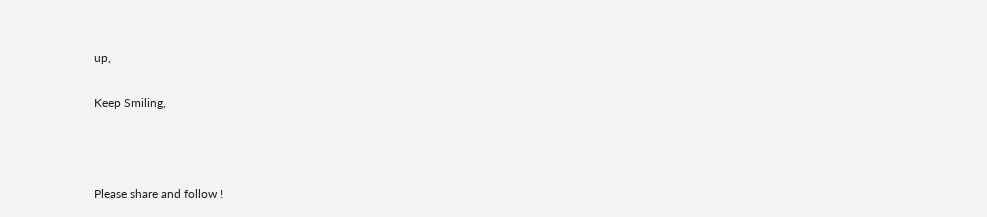up,

Keep Smiling,



Please share and follow !